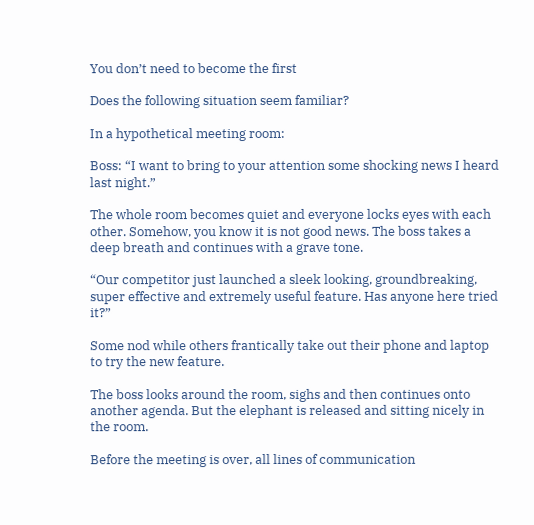You don’t need to become the first

Does the following situation seem familiar?

In a hypothetical meeting room:

Boss: “I want to bring to your attention some shocking news I heard last night.”

The whole room becomes quiet and everyone locks eyes with each other. Somehow, you know it is not good news. The boss takes a deep breath and continues with a grave tone.

“Our competitor just launched a sleek looking, groundbreaking, super effective and extremely useful feature. Has anyone here tried it?”

Some nod while others frantically take out their phone and laptop to try the new feature.

The boss looks around the room, sighs and then continues onto another agenda. But the elephant is released and sitting nicely in the room.

Before the meeting is over, all lines of communication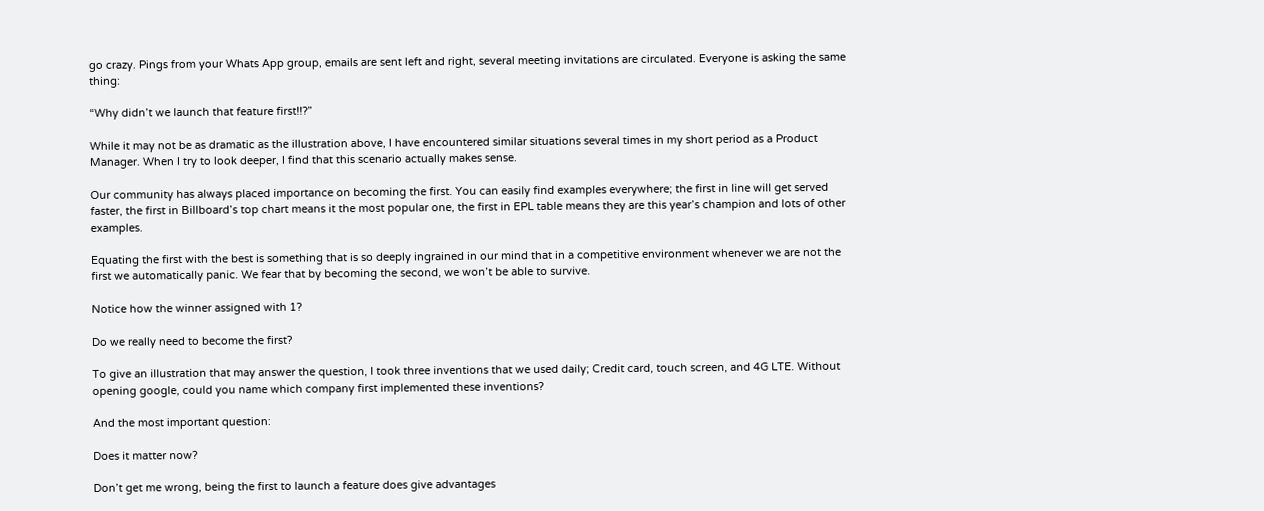go crazy. Pings from your Whats App group, emails are sent left and right, several meeting invitations are circulated. Everyone is asking the same thing:

“Why didn’t we launch that feature first!!?”

While it may not be as dramatic as the illustration above, I have encountered similar situations several times in my short period as a Product Manager. When I try to look deeper, I find that this scenario actually makes sense.

Our community has always placed importance on becoming the first. You can easily find examples everywhere; the first in line will get served faster, the first in Billboard’s top chart means it the most popular one, the first in EPL table means they are this year’s champion and lots of other examples.

Equating the first with the best is something that is so deeply ingrained in our mind that in a competitive environment whenever we are not the first we automatically panic. We fear that by becoming the second, we won’t be able to survive.

Notice how the winner assigned with 1?

Do we really need to become the first?

To give an illustration that may answer the question, I took three inventions that we used daily; Credit card, touch screen, and 4G LTE. Without opening google, could you name which company first implemented these inventions?

And the most important question:

Does it matter now?

Don’t get me wrong, being the first to launch a feature does give advantages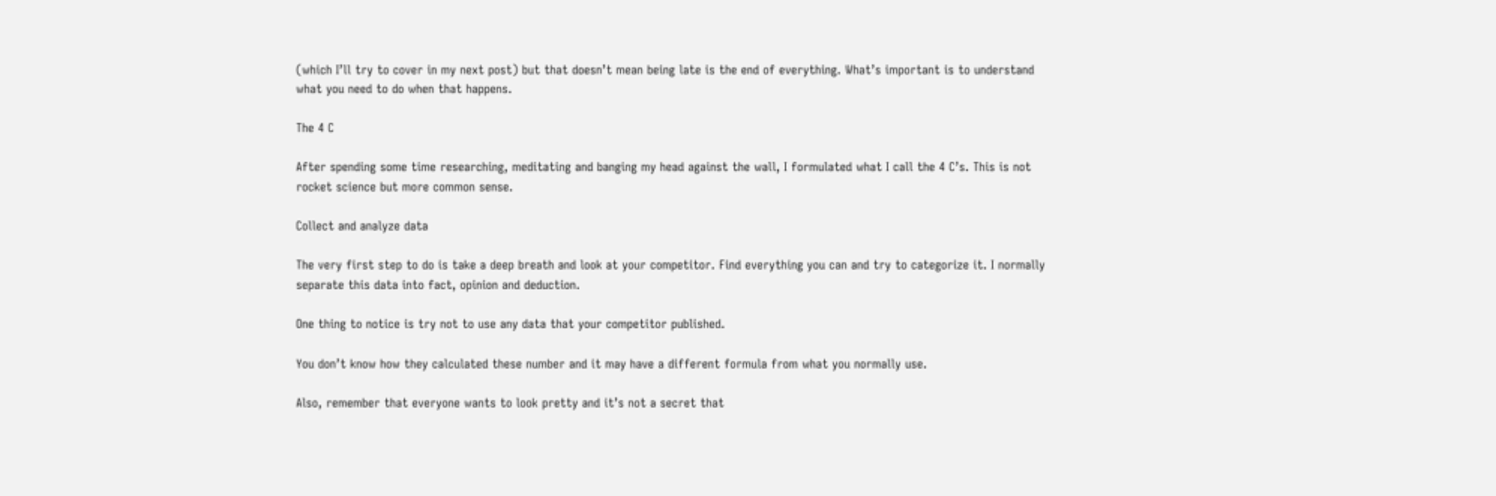(which I’ll try to cover in my next post) but that doesn’t mean being late is the end of everything. What’s important is to understand what you need to do when that happens.

The 4 C

After spending some time researching, meditating and banging my head against the wall, I formulated what I call the 4 C’s. This is not rocket science but more common sense.

Collect and analyze data

The very first step to do is take a deep breath and look at your competitor. Find everything you can and try to categorize it. I normally separate this data into fact, opinion and deduction.

One thing to notice is try not to use any data that your competitor published.

You don’t know how they calculated these number and it may have a different formula from what you normally use.

Also, remember that everyone wants to look pretty and it’s not a secret that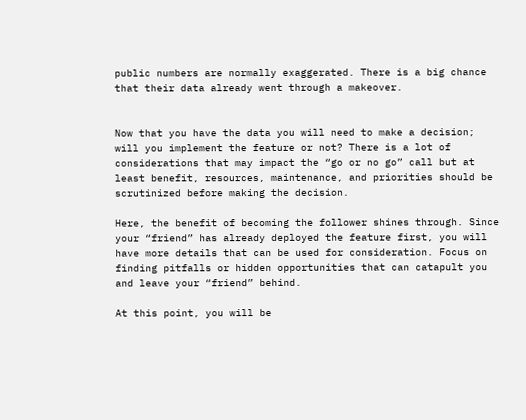public numbers are normally exaggerated. There is a big chance that their data already went through a makeover.


Now that you have the data you will need to make a decision; will you implement the feature or not? There is a lot of considerations that may impact the “go or no go” call but at least benefit, resources, maintenance, and priorities should be scrutinized before making the decision.

Here, the benefit of becoming the follower shines through. Since your “friend” has already deployed the feature first, you will have more details that can be used for consideration. Focus on finding pitfalls or hidden opportunities that can catapult you and leave your “friend” behind.

At this point, you will be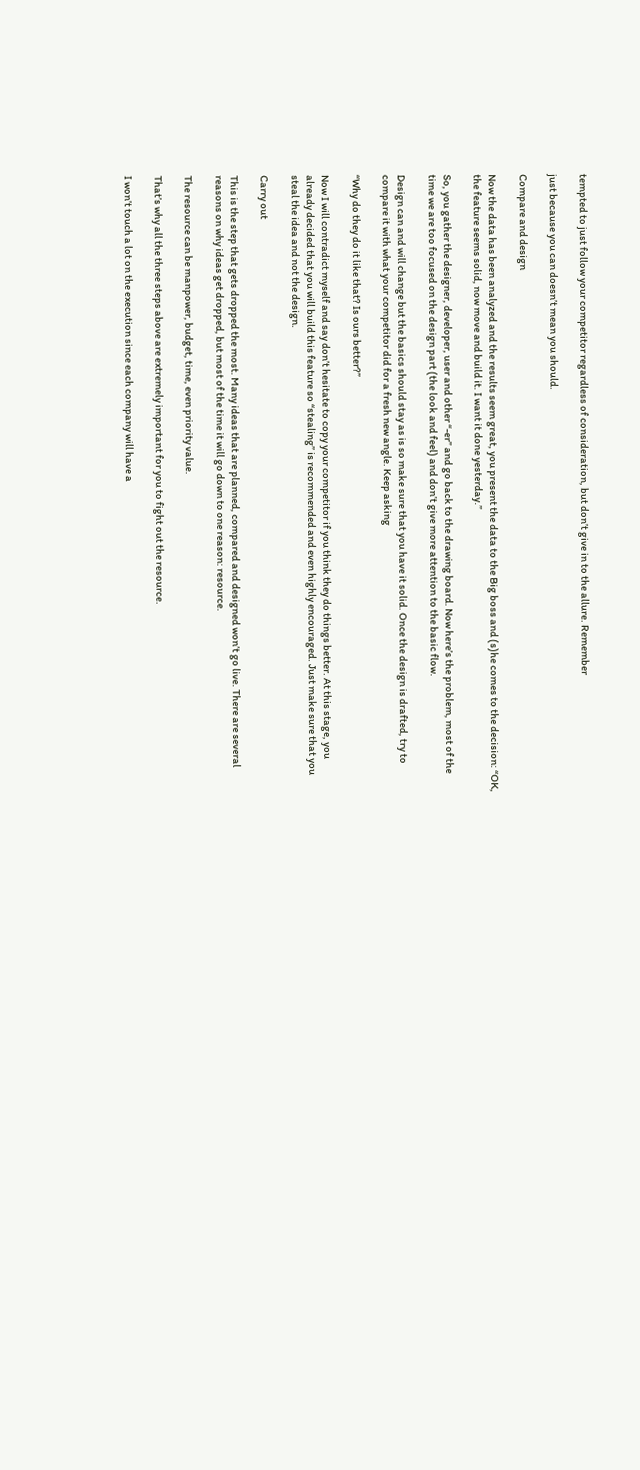tempted to just follow your competitor regardless of consideration, but don’t give in to the allure. Remember

just because you can doesn’t mean you should.

Compare and design

Now the data has been analyzed and the results seem great, you present the data to the Big boss and (s)he comes to the decision: “OK, the feature seems solid, now move and build it. I want it done yesterday.”

So, you gather the designer, developer, user and other “-er” and go back to the drawing board. Now here’s the problem, most of the time we are too focused on the design part (the look and feel) and don’t give more attention to the basic flow.

Design can and will change but the basics should stay as is so make sure that you have it solid. Once the design is drafted, try to compare it with what your competitor did for a fresh new angle. Keep asking

“Why do they do it like that? Is ours better?”

Now I will contradict myself and say don’t hesitate to copy your competitor if you think they do things better. At this stage, you already decided that you will build this feature so “stealing” is recommended and even highly encouraged. Just make sure that you steal the idea and not the design.

Carry out

This is the step that gets dropped the most. Many ideas that are planned, compared and designed won’t go live. There are several reasons on why ideas get dropped, but most of the time it will go down to one reason: resource.

The resource can be manpower, budget, time, even priority value.

That’s why all the three steps above are extremely important for you to fight out the resource.

I won’t touch a lot on the execution since each company will have a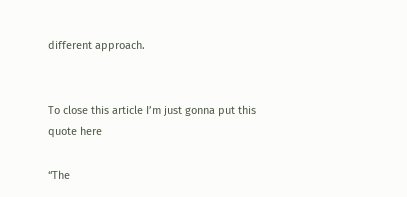different approach.


To close this article I’m just gonna put this quote here

“The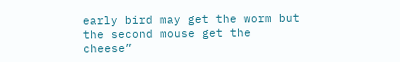early bird may get the worm but the second mouse get the cheese”